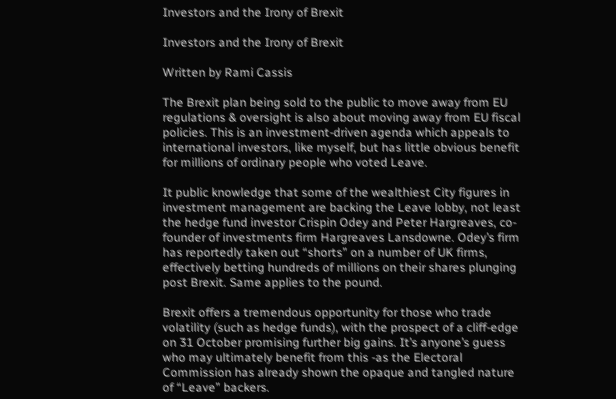Investors and the Irony of Brexit

Investors and the Irony of Brexit

Written by Rami Cassis

The Brexit plan being sold to the public to move away from EU regulations & oversight is also about moving away from EU fiscal policies. This is an investment-driven agenda which appeals to international investors, like myself, but has little obvious benefit for millions of ordinary people who voted Leave.

It public knowledge that some of the wealthiest City figures in investment management are backing the Leave lobby, not least the hedge fund investor Crispin Odey and Peter Hargreaves, co-founder of investments firm Hargreaves Lansdowne. Odey’s firm has reportedly taken out “shorts” on a number of UK firms, effectively betting hundreds of millions on their shares plunging post Brexit. Same applies to the pound.

Brexit offers a tremendous opportunity for those who trade volatility (such as hedge funds), with the prospect of a cliff-edge on 31 October promising further big gains. It’s anyone’s guess who may ultimately benefit from this -as the Electoral Commission has already shown the opaque and tangled nature of “Leave” backers.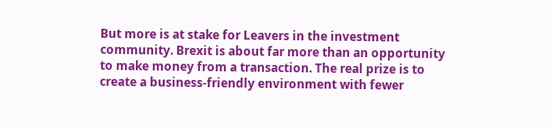But more is at stake for Leavers in the investment community. Brexit is about far more than an opportunity to make money from a transaction. The real prize is to create a business-friendly environment with fewer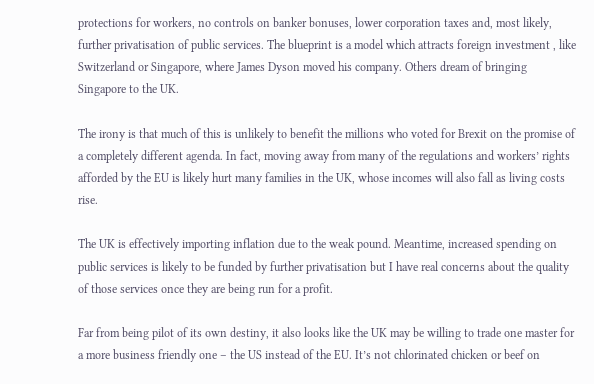protections for workers, no controls on banker bonuses, lower corporation taxes and, most likely, further privatisation of public services. The blueprint is a model which attracts foreign investment , like Switzerland or Singapore, where James Dyson moved his company. Others dream of bringing Singapore to the UK.

The irony is that much of this is unlikely to benefit the millions who voted for Brexit on the promise of a completely different agenda. In fact, moving away from many of the regulations and workers’ rights afforded by the EU is likely hurt many families in the UK, whose incomes will also fall as living costs rise.

The UK is effectively importing inflation due to the weak pound. Meantime, increased spending on public services is likely to be funded by further privatisation but I have real concerns about the quality of those services once they are being run for a profit.

Far from being pilot of its own destiny, it also looks like the UK may be willing to trade one master for a more business friendly one – the US instead of the EU. It’s not chlorinated chicken or beef on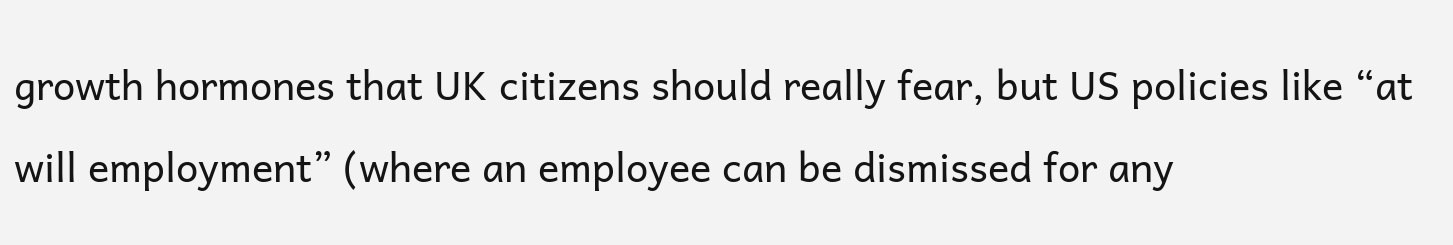growth hormones that UK citizens should really fear, but US policies like “at will employment” (where an employee can be dismissed for any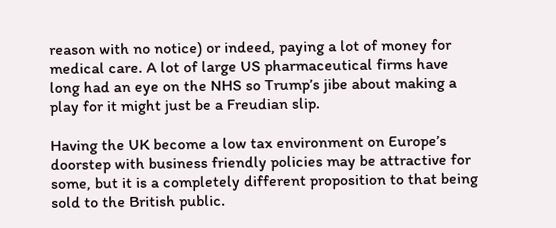reason with no notice) or indeed, paying a lot of money for medical care. A lot of large US pharmaceutical firms have long had an eye on the NHS so Trump’s jibe about making a play for it might just be a Freudian slip.

Having the UK become a low tax environment on Europe’s doorstep with business friendly policies may be attractive for some, but it is a completely different proposition to that being sold to the British public.